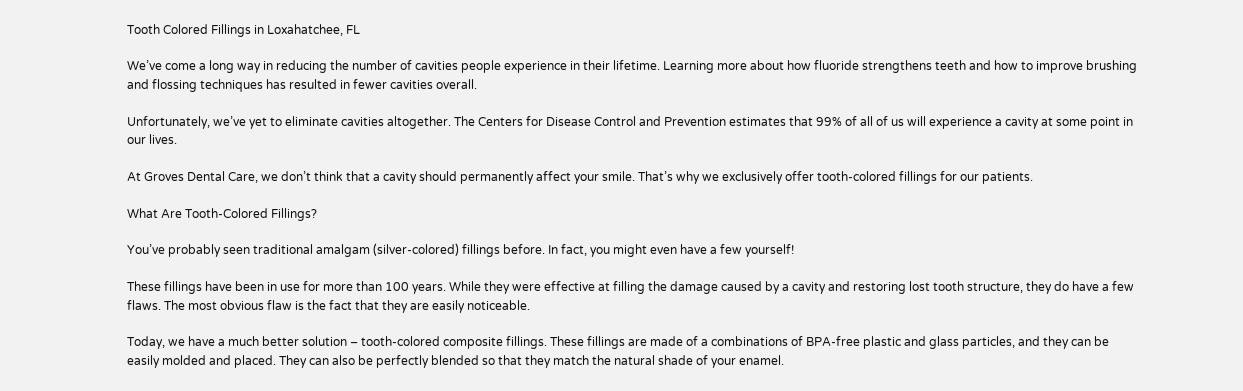Tooth Colored Fillings in Loxahatchee, FL

We’ve come a long way in reducing the number of cavities people experience in their lifetime. Learning more about how fluoride strengthens teeth and how to improve brushing and flossing techniques has resulted in fewer cavities overall.

Unfortunately, we’ve yet to eliminate cavities altogether. The Centers for Disease Control and Prevention estimates that 99% of all of us will experience a cavity at some point in our lives.

At Groves Dental Care, we don’t think that a cavity should permanently affect your smile. That’s why we exclusively offer tooth-colored fillings for our patients.

What Are Tooth-Colored Fillings?

You’ve probably seen traditional amalgam (silver-colored) fillings before. In fact, you might even have a few yourself!

These fillings have been in use for more than 100 years. While they were effective at filling the damage caused by a cavity and restoring lost tooth structure, they do have a few flaws. The most obvious flaw is the fact that they are easily noticeable.

Today, we have a much better solution – tooth-colored composite fillings. These fillings are made of a combinations of BPA-free plastic and glass particles, and they can be easily molded and placed. They can also be perfectly blended so that they match the natural shade of your enamel.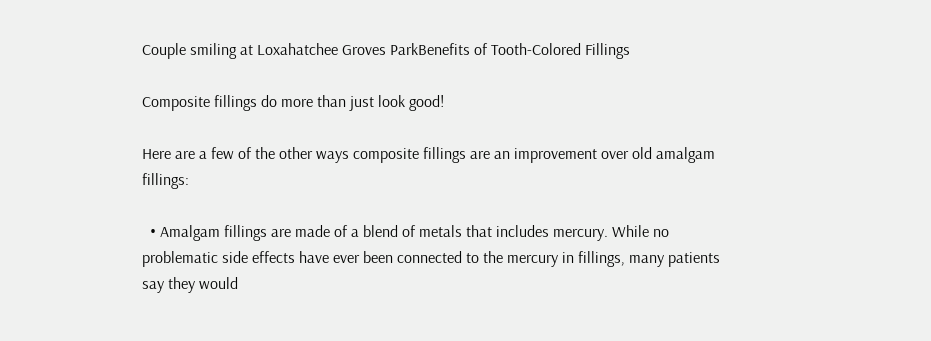Couple smiling at Loxahatchee Groves ParkBenefits of Tooth-Colored Fillings

Composite fillings do more than just look good!

Here are a few of the other ways composite fillings are an improvement over old amalgam fillings:

  • Amalgam fillings are made of a blend of metals that includes mercury. While no problematic side effects have ever been connected to the mercury in fillings, many patients say they would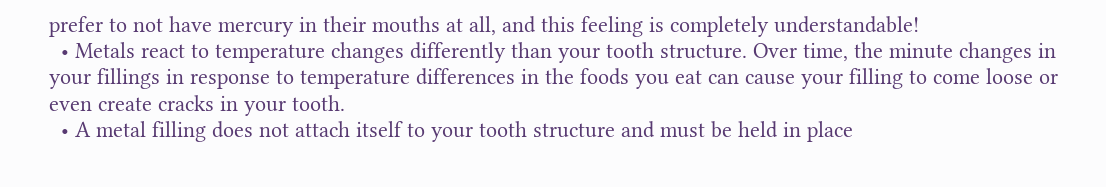prefer to not have mercury in their mouths at all, and this feeling is completely understandable!
  • Metals react to temperature changes differently than your tooth structure. Over time, the minute changes in your fillings in response to temperature differences in the foods you eat can cause your filling to come loose or even create cracks in your tooth.
  • A metal filling does not attach itself to your tooth structure and must be held in place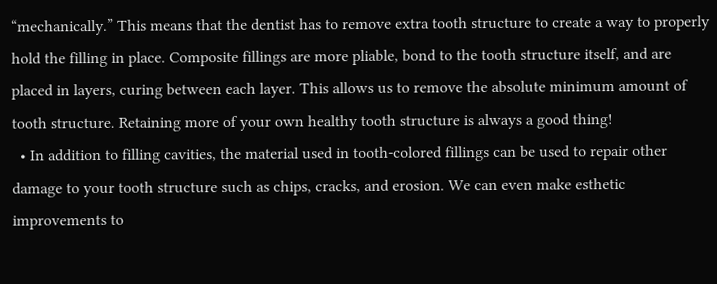“mechanically.” This means that the dentist has to remove extra tooth structure to create a way to properly hold the filling in place. Composite fillings are more pliable, bond to the tooth structure itself, and are placed in layers, curing between each layer. This allows us to remove the absolute minimum amount of tooth structure. Retaining more of your own healthy tooth structure is always a good thing!
  • In addition to filling cavities, the material used in tooth-colored fillings can be used to repair other damage to your tooth structure such as chips, cracks, and erosion. We can even make esthetic improvements to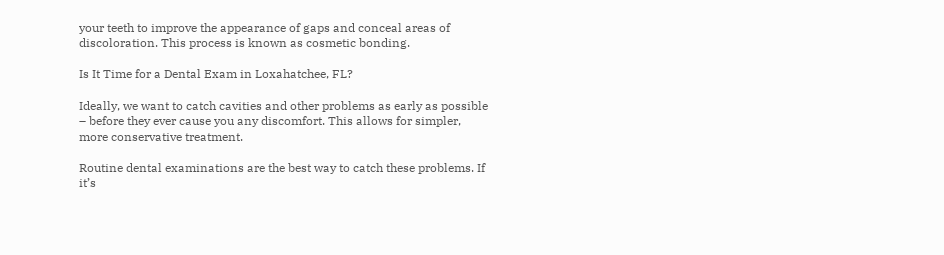your teeth to improve the appearance of gaps and conceal areas of discoloration. This process is known as cosmetic bonding.

Is It Time for a Dental Exam in Loxahatchee, FL?

Ideally, we want to catch cavities and other problems as early as possible – before they ever cause you any discomfort. This allows for simpler, more conservative treatment.

Routine dental examinations are the best way to catch these problems. If it’s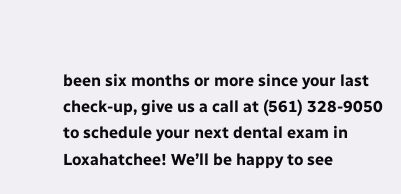been six months or more since your last check-up, give us a call at (561) 328-9050 to schedule your next dental exam in Loxahatchee! We’ll be happy to see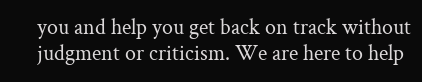you and help you get back on track without judgment or criticism. We are here to help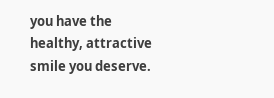you have the healthy, attractive smile you deserve.